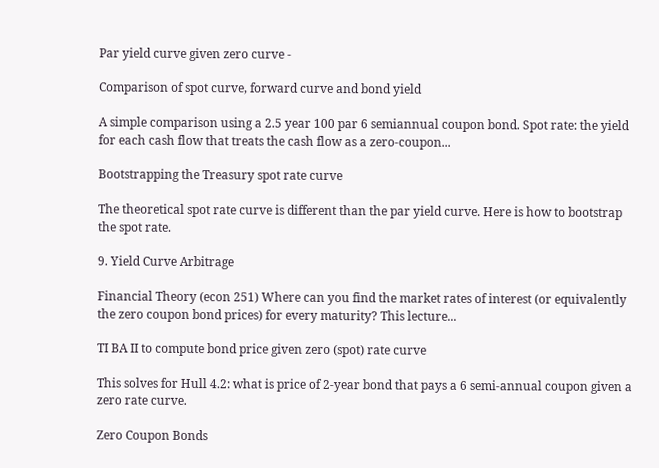Par yield curve given zero curve -

Comparison of spot curve, forward curve and bond yield

A simple comparison using a 2.5 year 100 par 6 semiannual coupon bond. Spot rate: the yield for each cash flow that treats the cash flow as a zero-coupon...

Bootstrapping the Treasury spot rate curve

The theoretical spot rate curve is different than the par yield curve. Here is how to bootstrap the spot rate.

9. Yield Curve Arbitrage

Financial Theory (econ 251) Where can you find the market rates of interest (or equivalently the zero coupon bond prices) for every maturity? This lecture...

TI BA II to compute bond price given zero (spot) rate curve

This solves for Hull 4.2: what is price of 2-year bond that pays a 6 semi-annual coupon given a zero rate curve.

Zero Coupon Bonds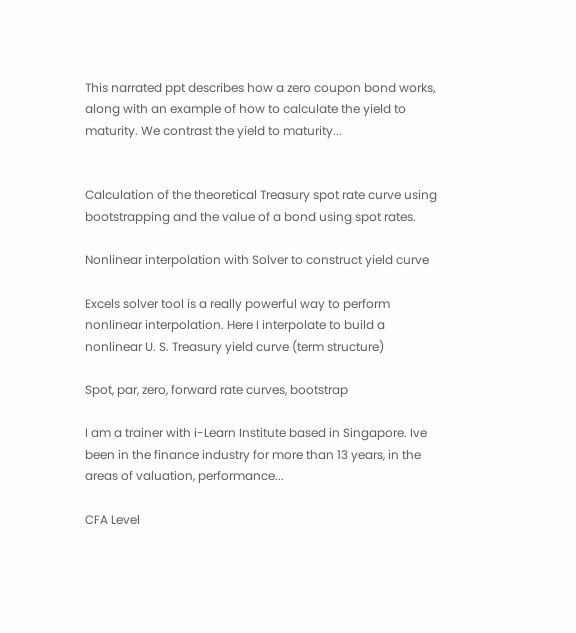This narrated ppt describes how a zero coupon bond works, along with an example of how to calculate the yield to maturity. We contrast the yield to maturity...


Calculation of the theoretical Treasury spot rate curve using bootstrapping and the value of a bond using spot rates.

Nonlinear interpolation with Solver to construct yield curve

Excels solver tool is a really powerful way to perform nonlinear interpolation. Here I interpolate to build a nonlinear U. S. Treasury yield curve (term structure)

Spot, par, zero, forward rate curves, bootstrap

I am a trainer with i-Learn Institute based in Singapore. Ive been in the finance industry for more than 13 years, in the areas of valuation, performance...

CFA Level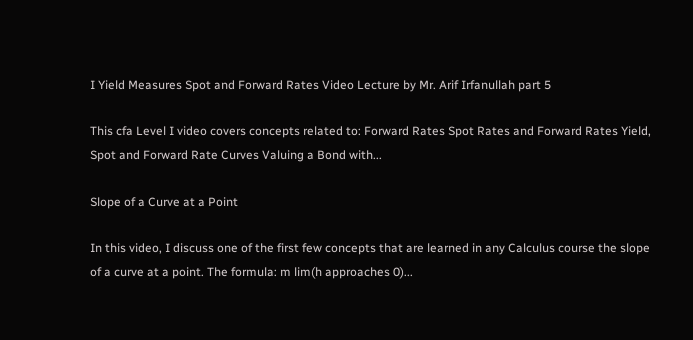I Yield Measures Spot and Forward Rates Video Lecture by Mr. Arif Irfanullah part 5

This cfa Level I video covers concepts related to: Forward Rates Spot Rates and Forward Rates Yield, Spot and Forward Rate Curves Valuing a Bond with...

Slope of a Curve at a Point

In this video, I discuss one of the first few concepts that are learned in any Calculus course the slope of a curve at a point. The formula: m lim(h approaches 0)...